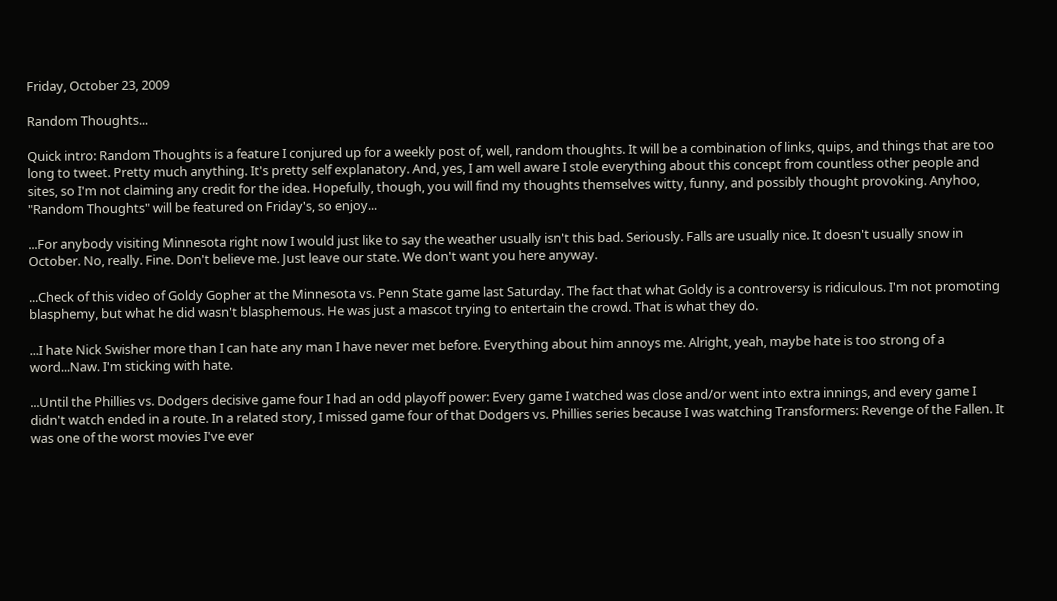Friday, October 23, 2009

Random Thoughts...

Quick intro: Random Thoughts is a feature I conjured up for a weekly post of, well, random thoughts. It will be a combination of links, quips, and things that are too long to tweet. Pretty much anything. It's pretty self explanatory. And, yes, I am well aware I stole everything about this concept from countless other people and sites, so I'm not claiming any credit for the idea. Hopefully, though, you will find my thoughts themselves witty, funny, and possibly thought provoking. Anyhoo, "Random Thoughts" will be featured on Friday's, so enjoy...

...For anybody visiting Minnesota right now I would just like to say the weather usually isn't this bad. Seriously. Falls are usually nice. It doesn't usually snow in October. No, really. Fine. Don't believe me. Just leave our state. We don't want you here anyway.

...Check of this video of Goldy Gopher at the Minnesota vs. Penn State game last Saturday. The fact that what Goldy is a controversy is ridiculous. I'm not promoting blasphemy, but what he did wasn't blasphemous. He was just a mascot trying to entertain the crowd. That is what they do.

...I hate Nick Swisher more than I can hate any man I have never met before. Everything about him annoys me. Alright, yeah, maybe hate is too strong of a word...Naw. I'm sticking with hate.

...Until the Phillies vs. Dodgers decisive game four I had an odd playoff power: Every game I watched was close and/or went into extra innings, and every game I didn't watch ended in a route. In a related story, I missed game four of that Dodgers vs. Phillies series because I was watching Transformers: Revenge of the Fallen. It was one of the worst movies I've ever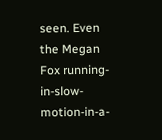seen. Even the Megan Fox running-in-slow-motion-in-a-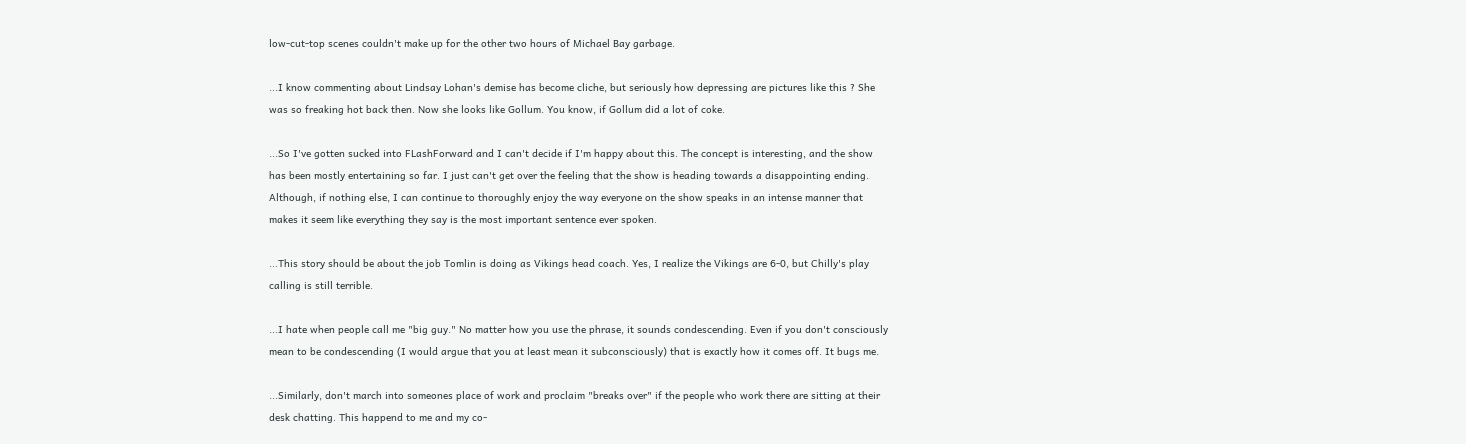low-cut-top scenes couldn't make up for the other two hours of Michael Bay garbage.

...I know commenting about Lindsay Lohan's demise has become cliche, but seriously how depressing are pictures like this ? She was so freaking hot back then. Now she looks like Gollum. You know, if Gollum did a lot of coke.

...So I've gotten sucked into FLashForward and I can't decide if I'm happy about this. The concept is interesting, and the show has been mostly entertaining so far. I just can't get over the feeling that the show is heading towards a disappointing ending. Although, if nothing else, I can continue to thoroughly enjoy the way everyone on the show speaks in an intense manner that makes it seem like everything they say is the most important sentence ever spoken.

...This story should be about the job Tomlin is doing as Vikings head coach. Yes, I realize the Vikings are 6-0, but Chilly's play calling is still terrible.

...I hate when people call me "big guy." No matter how you use the phrase, it sounds condescending. Even if you don't consciously mean to be condescending (I would argue that you at least mean it subconsciously) that is exactly how it comes off. It bugs me.

...Similarly, don't march into someones place of work and proclaim "breaks over" if the people who work there are sitting at their desk chatting. This happend to me and my co-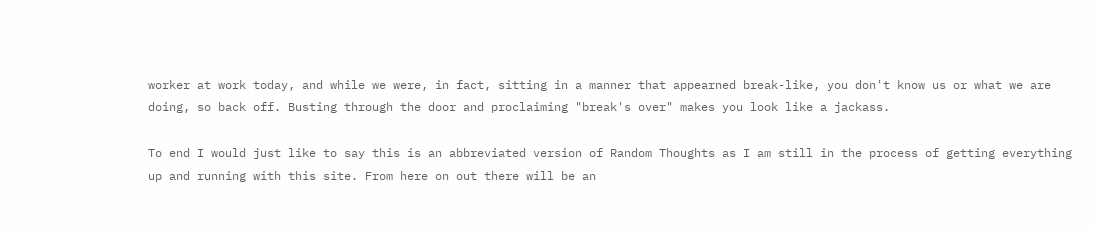worker at work today, and while we were, in fact, sitting in a manner that appearned break-like, you don't know us or what we are doing, so back off. Busting through the door and proclaiming "break's over" makes you look like a jackass.

To end I would just like to say this is an abbreviated version of Random Thoughts as I am still in the process of getting everything up and running with this site. From here on out there will be an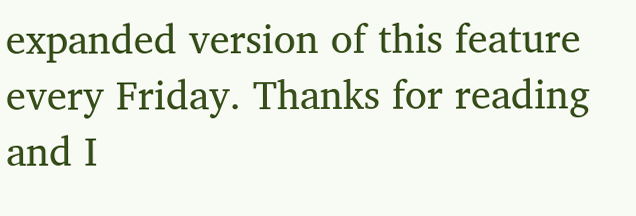expanded version of this feature every Friday. Thanks for reading and I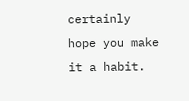certainly hope you make it a habit.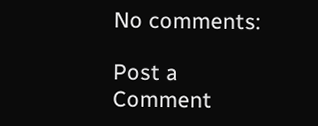No comments:

Post a Comment